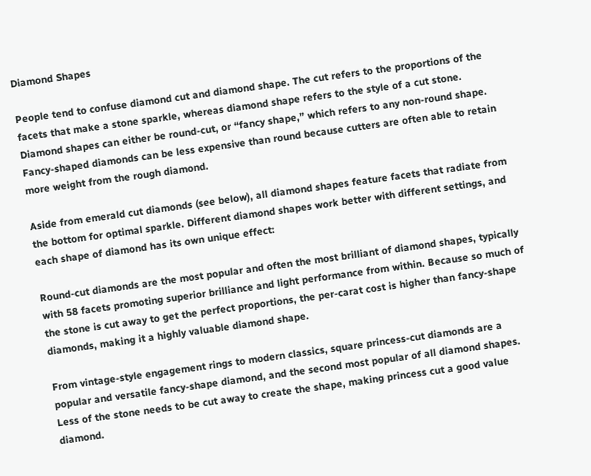Diamond Shapes

People tend to confuse diamond cut and diamond shape. The cut refers to the proportions of the facets that make a stone sparkle, whereas diamond shape refers to the style of a cut stone. Diamond shapes can either be round-cut, or “fancy shape,” which refers to any non-round shape. Fancy-shaped diamonds can be less expensive than round because cutters are often able to retain more weight from the rough diamond.

Aside from emerald cut diamonds (see below), all diamond shapes feature facets that radiate from the bottom for optimal sparkle. Different diamond shapes work better with different settings, and each shape of diamond has its own unique effect:

Round-cut diamonds are the most popular and often the most brilliant of diamond shapes, typically with 58 facets promoting superior brilliance and light performance from within. Because so much of the stone is cut away to get the perfect proportions, the per-carat cost is higher than fancy-shape diamonds, making it a highly valuable diamond shape.

From vintage-style engagement rings to modern classics, square princess-cut diamonds are a popular and versatile fancy-shape diamond, and the second most popular of all diamond shapes. Less of the stone needs to be cut away to create the shape, making princess cut a good value diamond.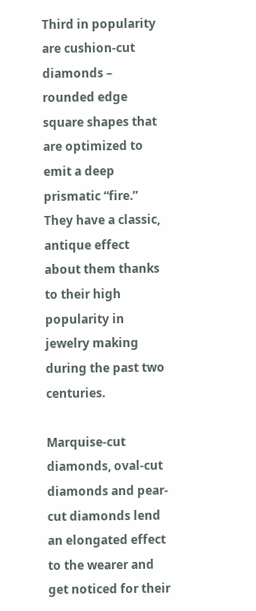Third in popularity are cushion-cut diamonds – rounded edge square shapes that are optimized to emit a deep prismatic “fire.” They have a classic, antique effect about them thanks to their high popularity in jewelry making during the past two centuries.

Marquise-cut diamonds, oval-cut diamonds and pear-cut diamonds lend an elongated effect to the wearer and get noticed for their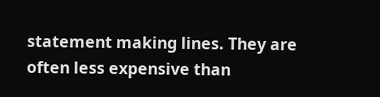statement making lines. They are often less expensive than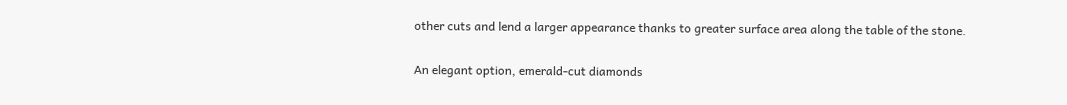other cuts and lend a larger appearance thanks to greater surface area along the table of the stone.

An elegant option, emerald-cut diamonds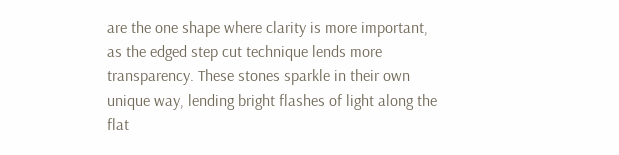are the one shape where clarity is more important, as the edged step cut technique lends more transparency. These stones sparkle in their own unique way, lending bright flashes of light along the flat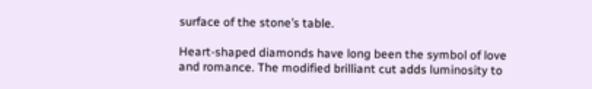surface of the stone’s table.

Heart-shaped diamonds have long been the symbol of love and romance. The modified brilliant cut adds luminosity to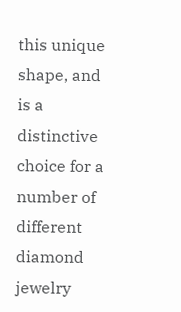this unique shape, and is a distinctive choice for a number of different diamond jewelry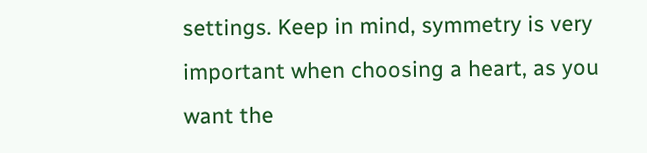settings. Keep in mind, symmetry is very important when choosing a heart, as you want the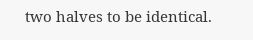two halves to be identical.